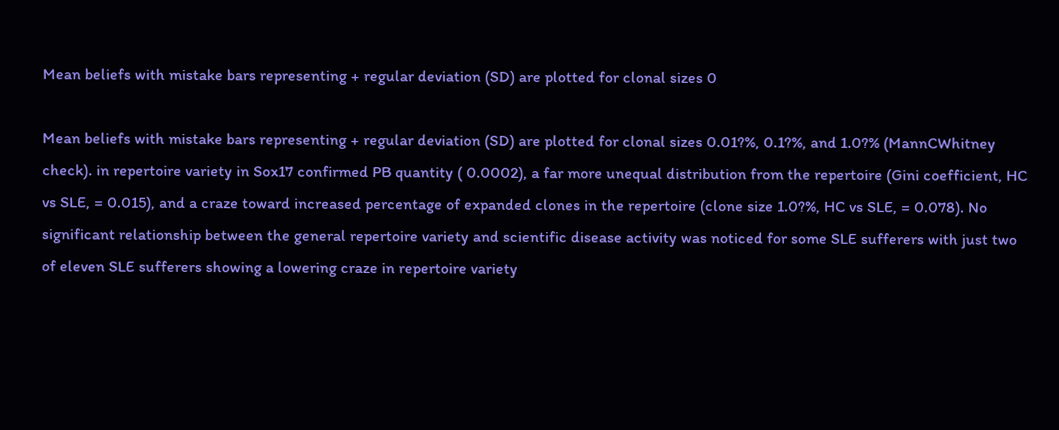Mean beliefs with mistake bars representing + regular deviation (SD) are plotted for clonal sizes 0

Mean beliefs with mistake bars representing + regular deviation (SD) are plotted for clonal sizes 0.01?%, 0.1?%, and 1.0?% (MannCWhitney check). in repertoire variety in Sox17 confirmed PB quantity ( 0.0002), a far more unequal distribution from the repertoire (Gini coefficient, HC vs SLE, = 0.015), and a craze toward increased percentage of expanded clones in the repertoire (clone size 1.0?%, HC vs SLE, = 0.078). No significant relationship between the general repertoire variety and scientific disease activity was noticed for some SLE sufferers with just two of eleven SLE sufferers showing a lowering craze in repertoire variety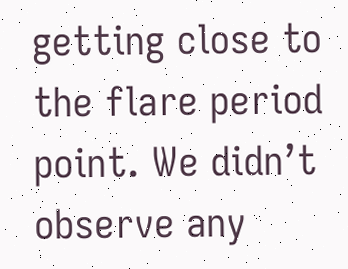getting close to the flare period point. We didn’t observe any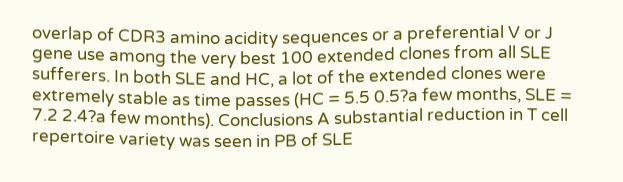overlap of CDR3 amino acidity sequences or a preferential V or J gene use among the very best 100 extended clones from all SLE sufferers. In both SLE and HC, a lot of the extended clones were extremely stable as time passes (HC = 5.5 0.5?a few months, SLE = 7.2 2.4?a few months). Conclusions A substantial reduction in T cell repertoire variety was seen in PB of SLE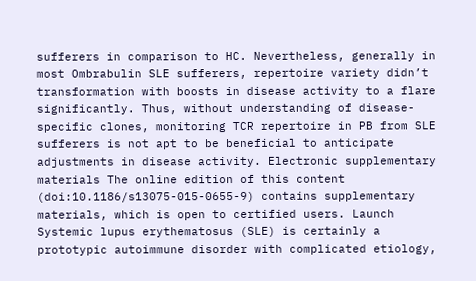sufferers in comparison to HC. Nevertheless, generally in most Ombrabulin SLE sufferers, repertoire variety didn’t transformation with boosts in disease activity to a flare significantly. Thus, without understanding of disease-specific clones, monitoring TCR repertoire in PB from SLE sufferers is not apt to be beneficial to anticipate adjustments in disease activity. Electronic supplementary materials The online edition of this content (doi:10.1186/s13075-015-0655-9) contains supplementary materials, which is open to certified users. Launch Systemic lupus erythematosus (SLE) is certainly a prototypic autoimmune disorder with complicated etiology,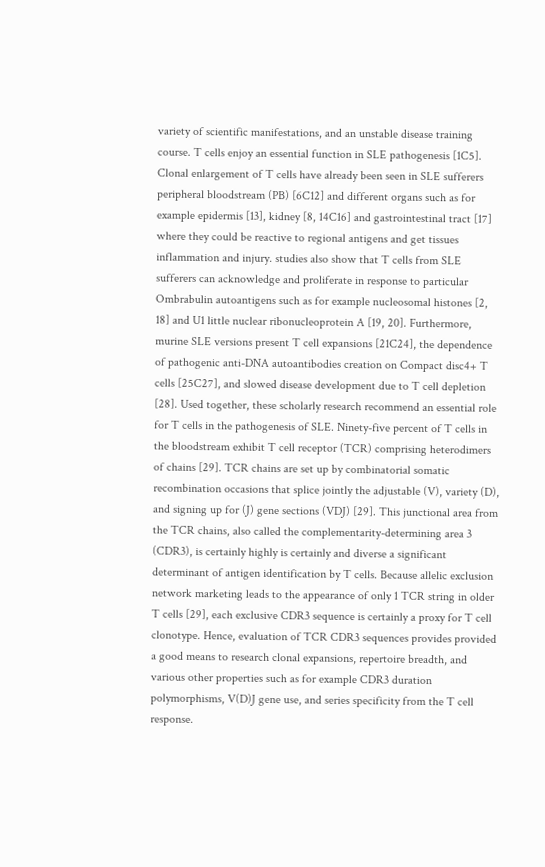variety of scientific manifestations, and an unstable disease training course. T cells enjoy an essential function in SLE pathogenesis [1C5]. Clonal enlargement of T cells have already been seen in SLE sufferers peripheral bloodstream (PB) [6C12] and different organs such as for example epidermis [13], kidney [8, 14C16] and gastrointestinal tract [17] where they could be reactive to regional antigens and get tissues inflammation and injury. studies also show that T cells from SLE sufferers can acknowledge and proliferate in response to particular Ombrabulin autoantigens such as for example nucleosomal histones [2, 18] and U1 little nuclear ribonucleoprotein A [19, 20]. Furthermore, murine SLE versions present T cell expansions [21C24], the dependence of pathogenic anti-DNA autoantibodies creation on Compact disc4+ T cells [25C27], and slowed disease development due to T cell depletion [28]. Used together, these scholarly research recommend an essential role for T cells in the pathogenesis of SLE. Ninety-five percent of T cells in the bloodstream exhibit T cell receptor (TCR) comprising heterodimers of chains [29]. TCR chains are set up by combinatorial somatic recombination occasions that splice jointly the adjustable (V), variety (D), and signing up for (J) gene sections (VDJ) [29]. This junctional area from the TCR chains, also called the complementarity-determining area 3 (CDR3), is certainly highly is certainly and diverse a significant determinant of antigen identification by T cells. Because allelic exclusion network marketing leads to the appearance of only 1 TCR string in older T cells [29], each exclusive CDR3 sequence is certainly a proxy for T cell clonotype. Hence, evaluation of TCR CDR3 sequences provides provided a good means to research clonal expansions, repertoire breadth, and various other properties such as for example CDR3 duration polymorphisms, V(D)J gene use, and series specificity from the T cell response.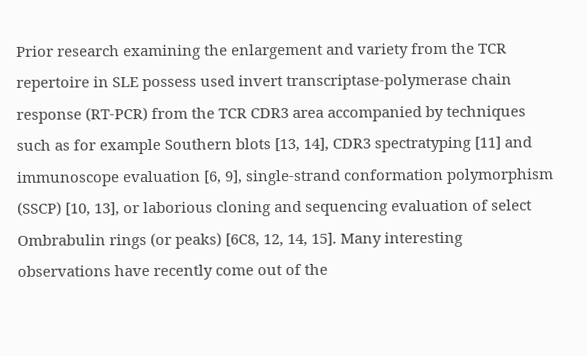Prior research examining the enlargement and variety from the TCR repertoire in SLE possess used invert transcriptase-polymerase chain response (RT-PCR) from the TCR CDR3 area accompanied by techniques such as for example Southern blots [13, 14], CDR3 spectratyping [11] and immunoscope evaluation [6, 9], single-strand conformation polymorphism (SSCP) [10, 13], or laborious cloning and sequencing evaluation of select Ombrabulin rings (or peaks) [6C8, 12, 14, 15]. Many interesting observations have recently come out of the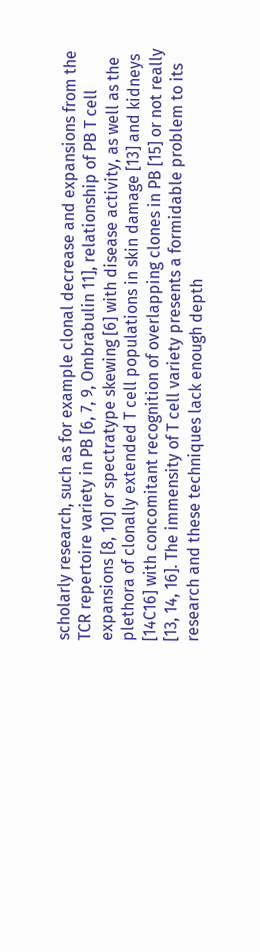scholarly research, such as for example clonal decrease and expansions from the TCR repertoire variety in PB [6, 7, 9, Ombrabulin 11], relationship of PB T cell expansions [8, 10] or spectratype skewing [6] with disease activity, as well as the plethora of clonally extended T cell populations in skin damage [13] and kidneys [14C16] with concomitant recognition of overlapping clones in PB [15] or not really [13, 14, 16]. The immensity of T cell variety presents a formidable problem to its research and these techniques lack enough depth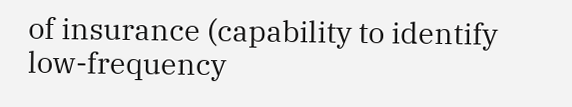of insurance (capability to identify low-frequency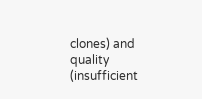clones) and quality (insufficient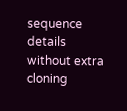sequence details without extra cloning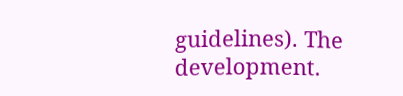guidelines). The development.